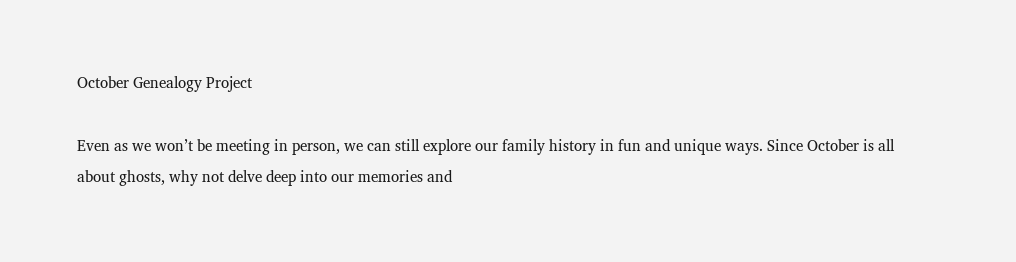October Genealogy Project

Even as we won’t be meeting in person, we can still explore our family history in fun and unique ways. Since October is all about ghosts, why not delve deep into our memories and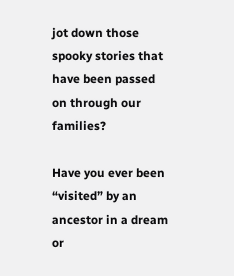jot down those spooky stories that have been passed on through our families?

Have you ever been “visited” by an ancestor in a dream or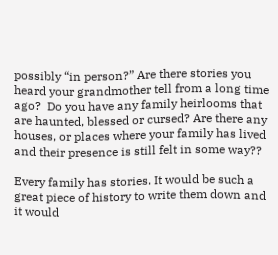possibly “in person?” Are there stories you heard your grandmother tell from a long time ago?  Do you have any family heirlooms that are haunted, blessed or cursed? Are there any houses, or places where your family has lived and their presence is still felt in some way??

Every family has stories. It would be such a great piece of history to write them down and it would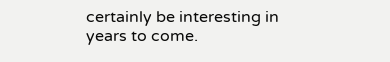certainly be interesting in years to come.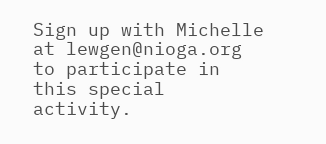Sign up with Michelle at lewgen@nioga.org to participate in this special activity.